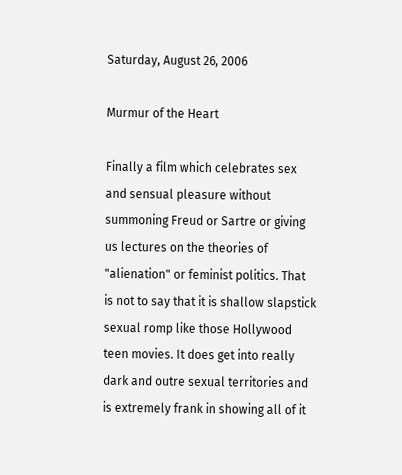Saturday, August 26, 2006

Murmur of the Heart

Finally a film which celebrates sex and sensual pleasure without summoning Freud or Sartre or giving us lectures on the theories of "alienation" or feminist politics. That is not to say that it is shallow slapstick sexual romp like those Hollywood teen movies. It does get into really dark and outre sexual territories and is extremely frank in showing all of it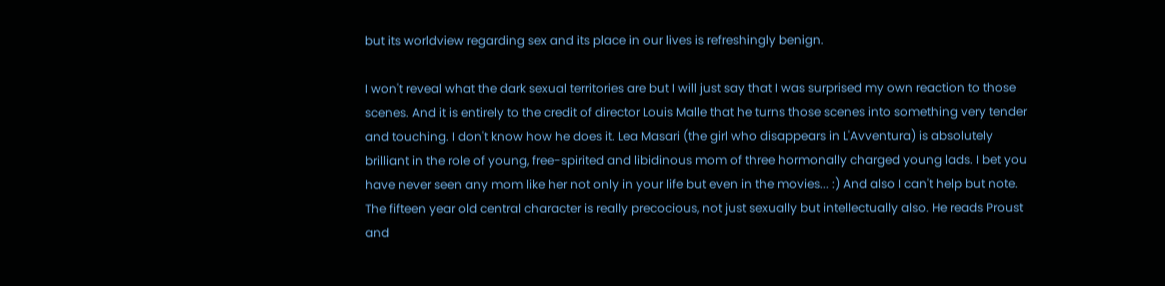but its worldview regarding sex and its place in our lives is refreshingly benign.

I won't reveal what the dark sexual territories are but I will just say that I was surprised my own reaction to those scenes. And it is entirely to the credit of director Louis Malle that he turns those scenes into something very tender and touching. I don't know how he does it. Lea Masari (the girl who disappears in L'Avventura) is absolutely brilliant in the role of young, free-spirited and libidinous mom of three hormonally charged young lads. I bet you have never seen any mom like her not only in your life but even in the movies... :) And also I can't help but note. The fifteen year old central character is really precocious, not just sexually but intellectually also. He reads Proust and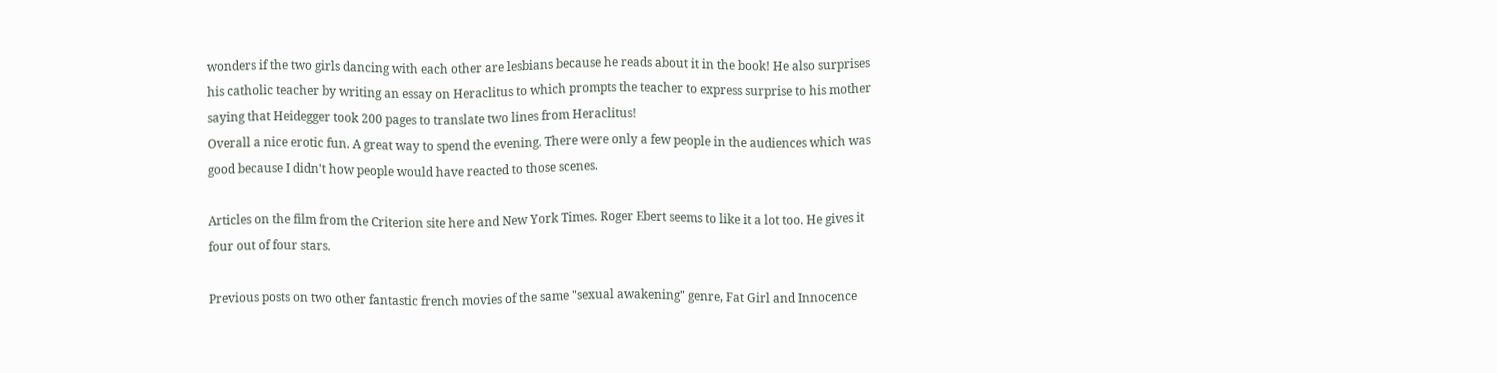wonders if the two girls dancing with each other are lesbians because he reads about it in the book! He also surprises his catholic teacher by writing an essay on Heraclitus to which prompts the teacher to express surprise to his mother saying that Heidegger took 200 pages to translate two lines from Heraclitus!
Overall a nice erotic fun. A great way to spend the evening. There were only a few people in the audiences which was good because I didn't how people would have reacted to those scenes.

Articles on the film from the Criterion site here and New York Times. Roger Ebert seems to like it a lot too. He gives it four out of four stars.

Previous posts on two other fantastic french movies of the same "sexual awakening" genre, Fat Girl and Innocence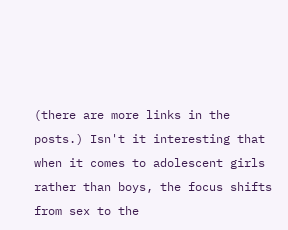(there are more links in the posts.) Isn't it interesting that when it comes to adolescent girls rather than boys, the focus shifts from sex to the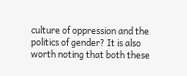culture of oppression and the politics of gender? It is also worth noting that both these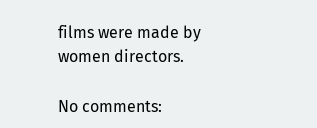films were made by women directors.

No comments: